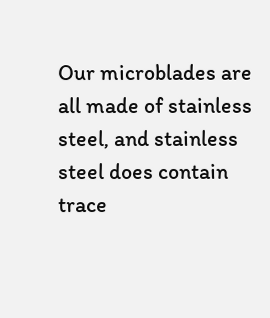Our microblades are all made of stainless steel, and stainless steel does contain trace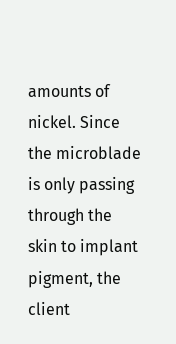amounts of nickel. Since the microblade is only passing through the skin to implant pigment, the client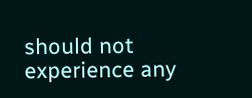should not experience any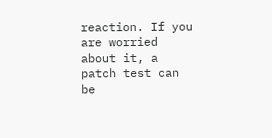reaction. If you are worried about it, a patch test can be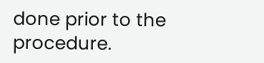done prior to the procedure.